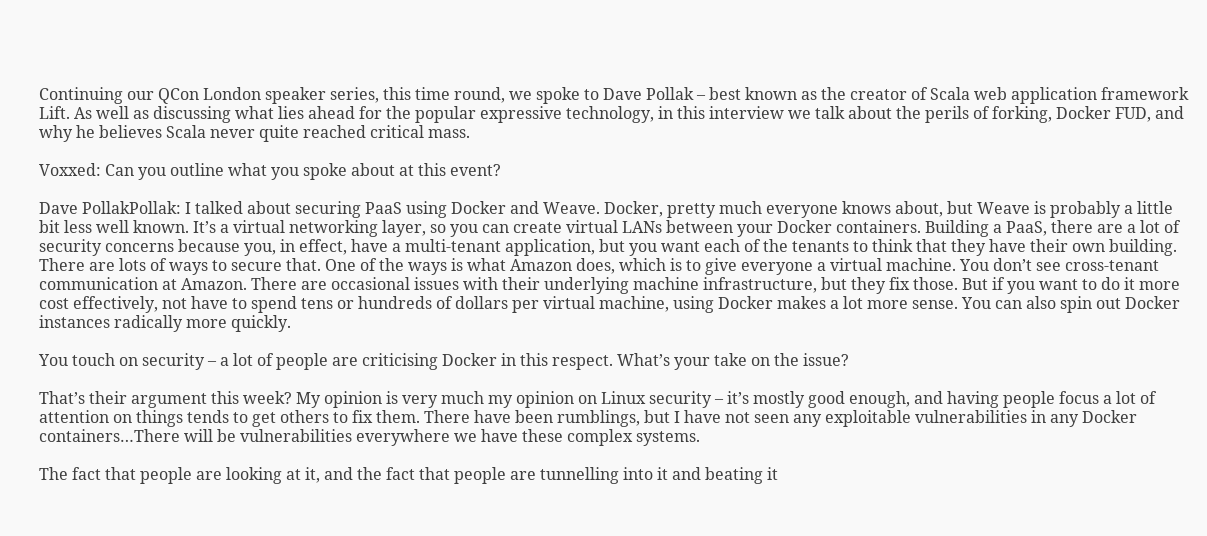Continuing our QCon London speaker series, this time round, we spoke to Dave Pollak – best known as the creator of Scala web application framework Lift. As well as discussing what lies ahead for the popular expressive technology, in this interview we talk about the perils of forking, Docker FUD, and why he believes Scala never quite reached critical mass.

Voxxed: Can you outline what you spoke about at this event?

Dave PollakPollak: I talked about securing PaaS using Docker and Weave. Docker, pretty much everyone knows about, but Weave is probably a little bit less well known. It’s a virtual networking layer, so you can create virtual LANs between your Docker containers. Building a PaaS, there are a lot of security concerns because you, in effect, have a multi-tenant application, but you want each of the tenants to think that they have their own building. There are lots of ways to secure that. One of the ways is what Amazon does, which is to give everyone a virtual machine. You don’t see cross-tenant communication at Amazon. There are occasional issues with their underlying machine infrastructure, but they fix those. But if you want to do it more cost effectively, not have to spend tens or hundreds of dollars per virtual machine, using Docker makes a lot more sense. You can also spin out Docker instances radically more quickly.

You touch on security – a lot of people are criticising Docker in this respect. What’s your take on the issue?

That’s their argument this week? My opinion is very much my opinion on Linux security – it’s mostly good enough, and having people focus a lot of attention on things tends to get others to fix them. There have been rumblings, but I have not seen any exploitable vulnerabilities in any Docker containers…There will be vulnerabilities everywhere we have these complex systems.

The fact that people are looking at it, and the fact that people are tunnelling into it and beating it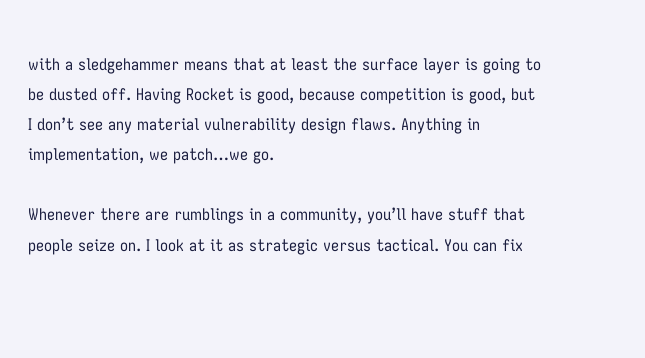with a sledgehammer means that at least the surface layer is going to be dusted off. Having Rocket is good, because competition is good, but I don’t see any material vulnerability design flaws. Anything in implementation, we patch…we go.

Whenever there are rumblings in a community, you’ll have stuff that people seize on. I look at it as strategic versus tactical. You can fix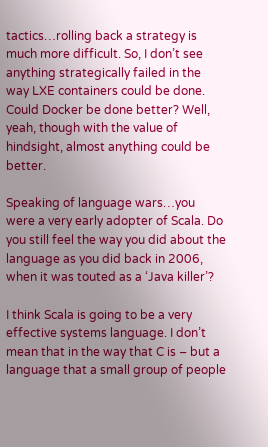tactics…rolling back a strategy is much more difficult. So, I don’t see anything strategically failed in the way LXE containers could be done. Could Docker be done better? Well, yeah, though with the value of hindsight, almost anything could be better.

Speaking of language wars…you were a very early adopter of Scala. Do you still feel the way you did about the language as you did back in 2006, when it was touted as a ‘Java killer’?

I think Scala is going to be a very effective systems language. I don’t mean that in the way that C is – but a language that a small group of people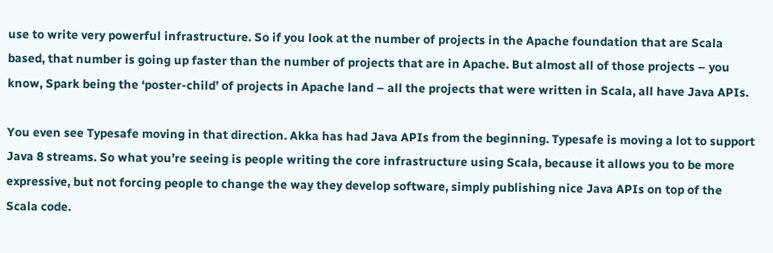use to write very powerful infrastructure. So if you look at the number of projects in the Apache foundation that are Scala based, that number is going up faster than the number of projects that are in Apache. But almost all of those projects – you know, Spark being the ‘poster-child’ of projects in Apache land – all the projects that were written in Scala, all have Java APIs.

You even see Typesafe moving in that direction. Akka has had Java APIs from the beginning. Typesafe is moving a lot to support Java 8 streams. So what you’re seeing is people writing the core infrastructure using Scala, because it allows you to be more expressive, but not forcing people to change the way they develop software, simply publishing nice Java APIs on top of the Scala code.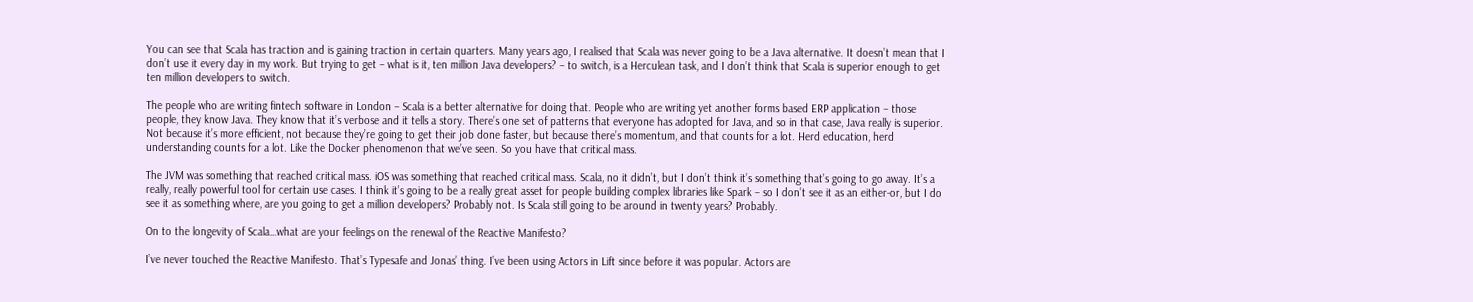You can see that Scala has traction and is gaining traction in certain quarters. Many years ago, I realised that Scala was never going to be a Java alternative. It doesn’t mean that I don’t use it every day in my work. But trying to get – what is it, ten million Java developers? – to switch, is a Herculean task, and I don’t think that Scala is superior enough to get ten million developers to switch.

The people who are writing fintech software in London – Scala is a better alternative for doing that. People who are writing yet another forms based ERP application – those people, they know Java. They know that it’s verbose and it tells a story. There’s one set of patterns that everyone has adopted for Java, and so in that case, Java really is superior. Not because it’s more efficient, not because they’re going to get their job done faster, but because there’s momentum, and that counts for a lot. Herd education, herd understanding counts for a lot. Like the Docker phenomenon that we’ve seen. So you have that critical mass.

The JVM was something that reached critical mass. iOS was something that reached critical mass. Scala, no it didn’t, but I don’t think it’s something that’s going to go away. It’s a really, really powerful tool for certain use cases. I think it’s going to be a really great asset for people building complex libraries like Spark – so I don’t see it as an either-or, but I do see it as something where, are you going to get a million developers? Probably not. Is Scala still going to be around in twenty years? Probably.

On to the longevity of Scala…what are your feelings on the renewal of the Reactive Manifesto?

I’ve never touched the Reactive Manifesto. That’s Typesafe and Jonas’ thing. I’ve been using Actors in Lift since before it was popular. Actors are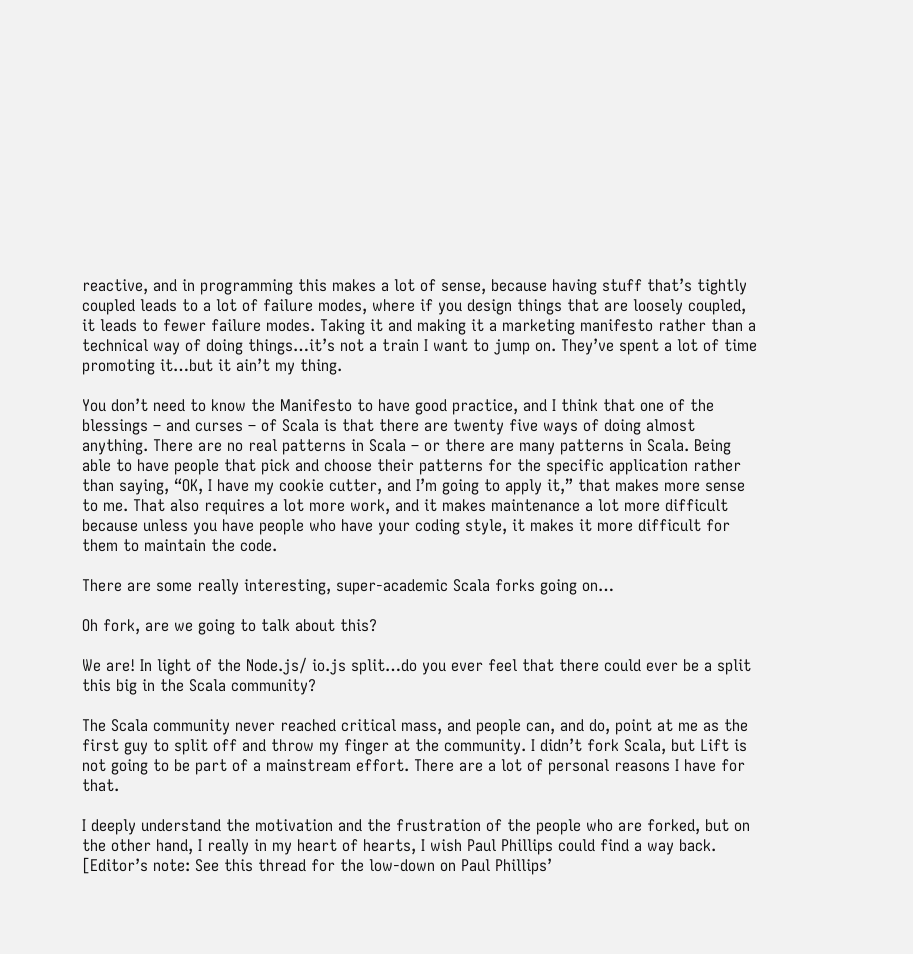reactive, and in programming this makes a lot of sense, because having stuff that’s tightly coupled leads to a lot of failure modes, where if you design things that are loosely coupled, it leads to fewer failure modes. Taking it and making it a marketing manifesto rather than a technical way of doing things…it’s not a train I want to jump on. They’ve spent a lot of time promoting it…but it ain’t my thing.

You don’t need to know the Manifesto to have good practice, and I think that one of the blessings – and curses – of Scala is that there are twenty five ways of doing almost anything. There are no real patterns in Scala – or there are many patterns in Scala. Being able to have people that pick and choose their patterns for the specific application rather than saying, “OK, I have my cookie cutter, and I’m going to apply it,” that makes more sense to me. That also requires a lot more work, and it makes maintenance a lot more difficult because unless you have people who have your coding style, it makes it more difficult for them to maintain the code.

There are some really interesting, super-academic Scala forks going on…

Oh fork, are we going to talk about this?

We are! In light of the Node.js/ io.js split…do you ever feel that there could ever be a split this big in the Scala community?

The Scala community never reached critical mass, and people can, and do, point at me as the first guy to split off and throw my finger at the community. I didn’t fork Scala, but Lift is not going to be part of a mainstream effort. There are a lot of personal reasons I have for that.

I deeply understand the motivation and the frustration of the people who are forked, but on the other hand, I really in my heart of hearts, I wish Paul Phillips could find a way back. [Editor’s note: See this thread for the low-down on Paul Phillips’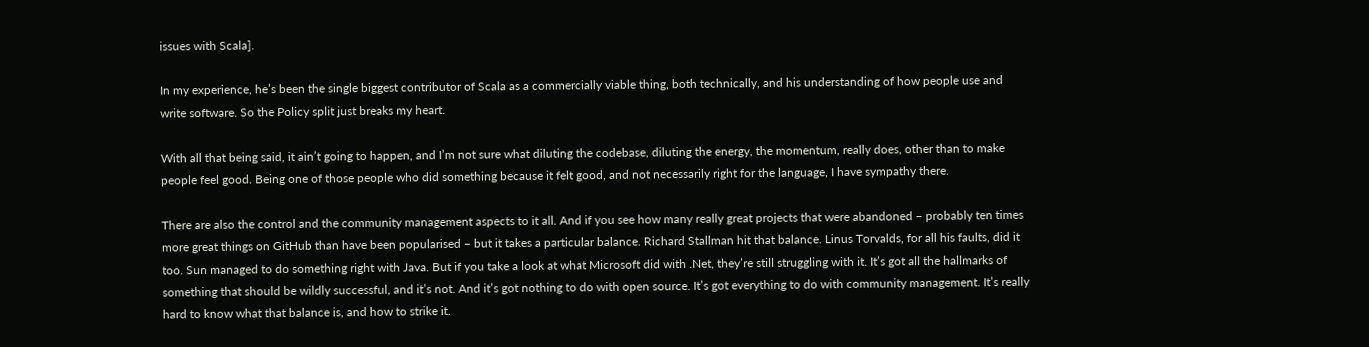issues with Scala].

In my experience, he’s been the single biggest contributor of Scala as a commercially viable thing, both technically, and his understanding of how people use and write software. So the Policy split just breaks my heart.

With all that being said, it ain’t going to happen, and I’m not sure what diluting the codebase, diluting the energy, the momentum, really does, other than to make people feel good. Being one of those people who did something because it felt good, and not necessarily right for the language, I have sympathy there.

There are also the control and the community management aspects to it all. And if you see how many really great projects that were abandoned – probably ten times more great things on GitHub than have been popularised – but it takes a particular balance. Richard Stallman hit that balance. Linus Torvalds, for all his faults, did it too. Sun managed to do something right with Java. But if you take a look at what Microsoft did with .Net, they’re still struggling with it. It’s got all the hallmarks of something that should be wildly successful, and it’s not. And it’s got nothing to do with open source. It’s got everything to do with community management. It’s really hard to know what that balance is, and how to strike it.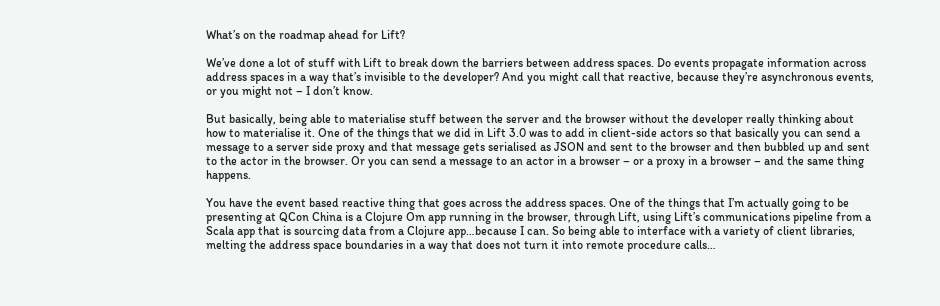What’s on the roadmap ahead for Lift?

We’ve done a lot of stuff with Lift to break down the barriers between address spaces. Do events propagate information across address spaces in a way that’s invisible to the developer? And you might call that reactive, because they’re asynchronous events, or you might not – I don’t know.

But basically, being able to materialise stuff between the server and the browser without the developer really thinking about how to materialise it. One of the things that we did in Lift 3.0 was to add in client-side actors so that basically you can send a message to a server side proxy and that message gets serialised as JSON and sent to the browser and then bubbled up and sent to the actor in the browser. Or you can send a message to an actor in a browser – or a proxy in a browser – and the same thing happens.

You have the event based reactive thing that goes across the address spaces. One of the things that I’m actually going to be presenting at QCon China is a Clojure Om app running in the browser, through Lift, using Lift’s communications pipeline from a Scala app that is sourcing data from a Clojure app…because I can. So being able to interface with a variety of client libraries, melting the address space boundaries in a way that does not turn it into remote procedure calls…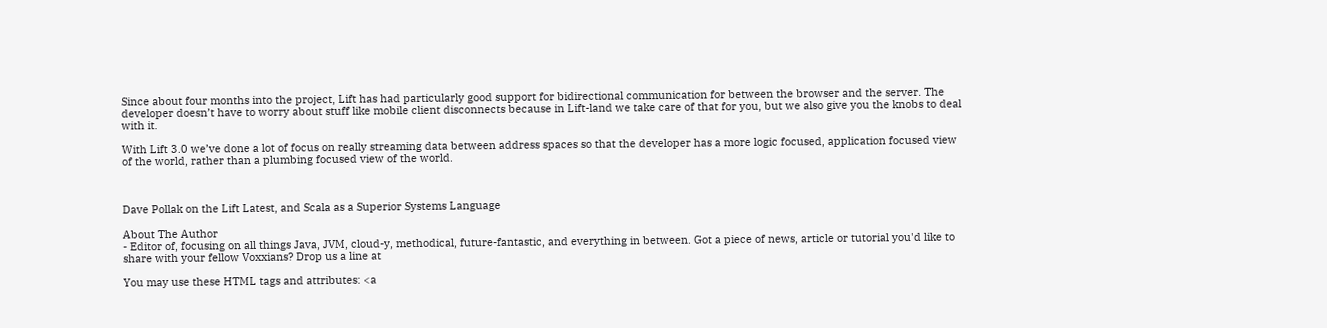Since about four months into the project, Lift has had particularly good support for bidirectional communication for between the browser and the server. The developer doesn’t have to worry about stuff like mobile client disconnects because in Lift-land we take care of that for you, but we also give you the knobs to deal with it.

With Lift 3.0 we’ve done a lot of focus on really streaming data between address spaces so that the developer has a more logic focused, application focused view of the world, rather than a plumbing focused view of the world.



Dave Pollak on the Lift Latest, and Scala as a Superior Systems Language

About The Author
- Editor of, focusing on all things Java, JVM, cloud-y, methodical, future-fantastic, and everything in between. Got a piece of news, article or tutorial you'd like to share with your fellow Voxxians? Drop us a line at

You may use these HTML tags and attributes: <a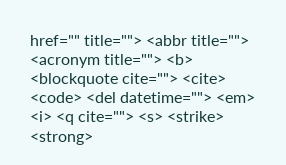href="" title=""> <abbr title=""> <acronym title=""> <b> <blockquote cite=""> <cite> <code> <del datetime=""> <em> <i> <q cite=""> <s> <strike> <strong>